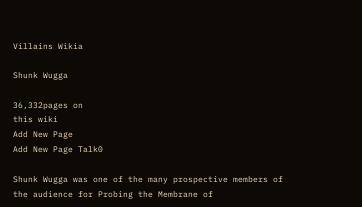Villains Wikia

Shunk Wugga

36,332pages on
this wiki
Add New Page
Add New Page Talk0

Shunk Wugga was one of the many prospective members of the audience for Probing the Membrane of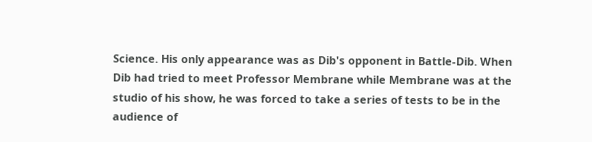Science. His only appearance was as Dib's opponent in Battle-Dib. When Dib had tried to meet Professor Membrane while Membrane was at the studio of his show, he was forced to take a series of tests to be in the audience of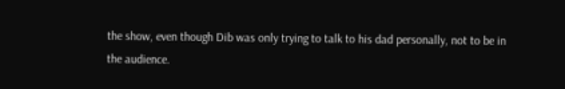the show, even though Dib was only trying to talk to his dad personally, not to be in the audience.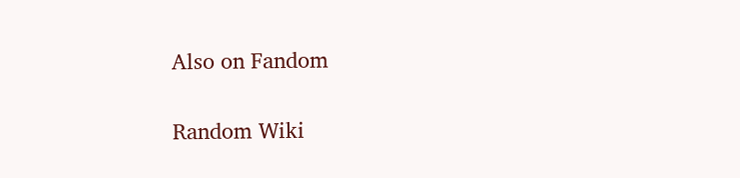Also on Fandom

Random Wiki